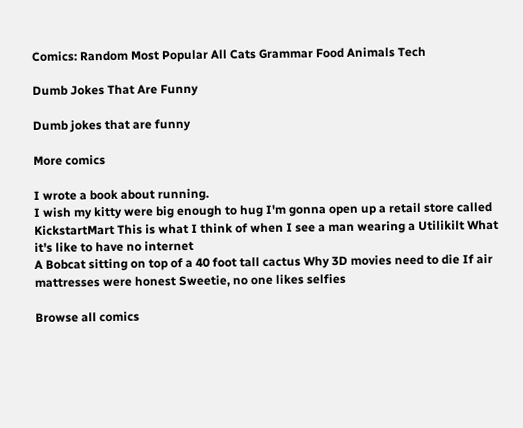Comics: Random Most Popular All Cats Grammar Food Animals Tech

Dumb Jokes That Are Funny

Dumb jokes that are funny

More comics

I wrote a book about running.
I wish my kitty were big enough to hug I'm gonna open up a retail store called KickstartMart This is what I think of when I see a man wearing a Utilikilt What it's like to have no internet
A Bobcat sitting on top of a 40 foot tall cactus Why 3D movies need to die If air mattresses were honest Sweetie, no one likes selfies

Browse all comics